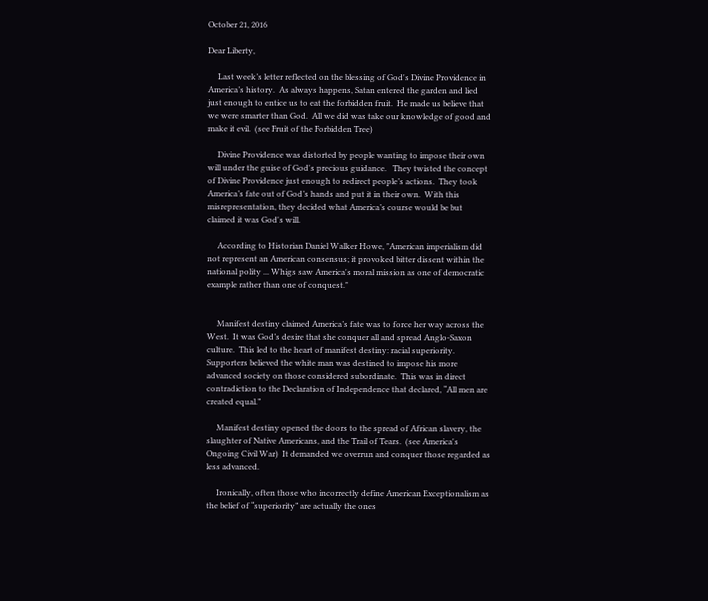October 21, 2016

Dear Liberty,

     Last week’s letter reflected on the blessing of God's Divine Providence in America’s history.  As always happens, Satan entered the garden and lied just enough to entice us to eat the forbidden fruit.  He made us believe that we were smarter than God.  All we did was take our knowledge of good and make it evil.  (see Fruit of the Forbidden Tree)

     Divine Providence was distorted by people wanting to impose their own will under the guise of God's precious guidance.   They twisted the concept of Divine Providence just enough to redirect people’s actions.  They took America’s fate out of God’s hands and put it in their own.  With this misrepresentation, they decided what America’s course would be but claimed it was God's will.

     According to Historian Daniel Walker Howe, "American imperialism did not represent an American consensus; it provoked bitter dissent within the national polity ... Whigs saw America's moral mission as one of democratic example rather than one of conquest."


     Manifest destiny claimed America’s fate was to force her way across the West.  It was God’s desire that she conquer all and spread Anglo-Saxon culture.  This led to the heart of manifest destiny: racial superiority.  Supporters believed the white man was destined to impose his more advanced society on those considered subordinate.  This was in direct contradiction to the Declaration of Independence that declared, “All men are created equal.”

     Manifest destiny opened the doors to the spread of African slavery, the slaughter of Native Americans, and the Trail of Tears.  (see America's Ongoing Civil War)  It demanded we overrun and conquer those regarded as less advanced.

     Ironically, often those who incorrectly define American Exceptionalism as the belief of “superiority” are actually the ones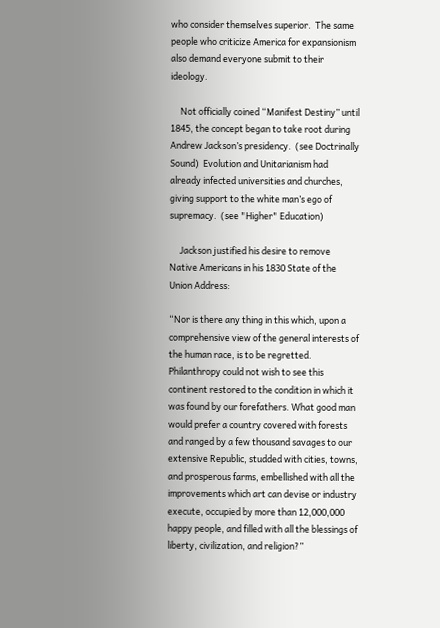who consider themselves superior.  The same people who criticize America for expansionism also demand everyone submit to their ideology.

     Not officially coined “Manifest Destiny” until 1845, the concept began to take root during Andrew Jackson’s presidency.  (see Doctrinally Sound)  Evolution and Unitarianism had already infected universities and churches, giving support to the white man’s ego of supremacy.  (see "Higher" Education)

     Jackson justified his desire to remove Native Americans in his 1830 State of the Union Address:

“Nor is there any thing in this which, upon a comprehensive view of the general interests of the human race, is to be regretted. Philanthropy could not wish to see this continent restored to the condition in which it was found by our forefathers. What good man would prefer a country covered with forests and ranged by a few thousand savages to our extensive Republic, studded with cities, towns, and prosperous farms, embellished with all the improvements which art can devise or industry execute, occupied by more than 12,000,000 happy people, and filled with all the blessings of liberty, civilization, and religion?”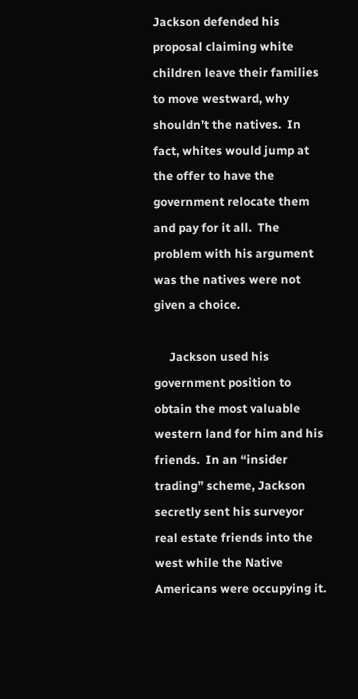Jackson defended his proposal claiming white children leave their families to move westward, why shouldn’t the natives.  In fact, whites would jump at the offer to have the government relocate them and pay for it all.  The problem with his argument was the natives were not given a choice.

     Jackson used his government position to obtain the most valuable western land for him and his friends.  In an “insider trading” scheme, Jackson secretly sent his surveyor real estate friends into the west while the Native Americans were occupying it.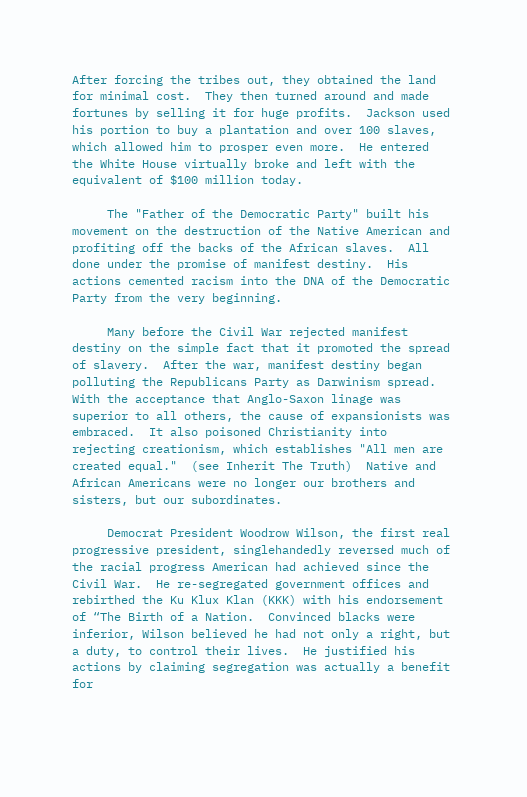After forcing the tribes out, they obtained the land for minimal cost.  They then turned around and made fortunes by selling it for huge profits.  Jackson used his portion to buy a plantation and over 100 slaves, which allowed him to prosper even more.  He entered the White House virtually broke and left with the equivalent of $100 million today.

     The "Father of the Democratic Party" built his movement on the destruction of the Native American and profiting off the backs of the African slaves.  All done under the promise of manifest destiny.  His actions cemented racism into the DNA of the Democratic Party from the very beginning.

     Many before the Civil War rejected manifest destiny on the simple fact that it promoted the spread of slavery.  After the war, manifest destiny began polluting the Republicans Party as Darwinism spread.  With the acceptance that Anglo-Saxon linage was superior to all others, the cause of expansionists was embraced.  It also poisoned Christianity into rejecting creationism, which establishes "All men are created equal."  (see Inherit The Truth)  Native and African Americans were no longer our brothers and sisters, but our subordinates.

     Democrat President Woodrow Wilson, the first real progressive president, singlehandedly reversed much of the racial progress American had achieved since the Civil War.  He re-segregated government offices and rebirthed the Ku Klux Klan (KKK) with his endorsement of “The Birth of a Nation.  Convinced blacks were inferior, Wilson believed he had not only a right, but a duty, to control their lives.  He justified his actions by claiming segregation was actually a benefit for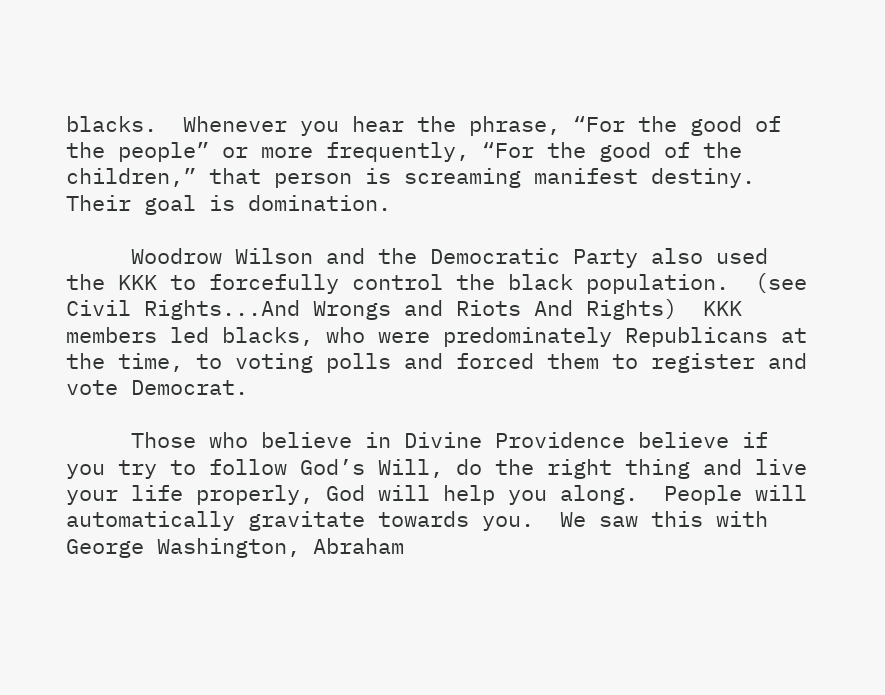blacks.  Whenever you hear the phrase, “For the good of the people” or more frequently, “For the good of the children,” that person is screaming manifest destiny.  Their goal is domination.

     Woodrow Wilson and the Democratic Party also used the KKK to forcefully control the black population.  (see Civil Rights...And Wrongs and Riots And Rights)  KKK members led blacks, who were predominately Republicans at the time, to voting polls and forced them to register and vote Democrat.

     Those who believe in Divine Providence believe if you try to follow God’s Will, do the right thing and live your life properly, God will help you along.  People will automatically gravitate towards you.  We saw this with George Washington, Abraham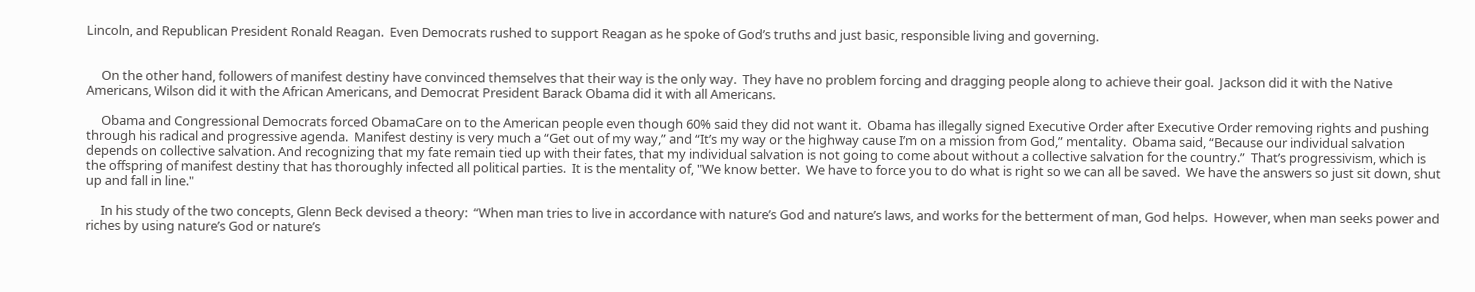Lincoln, and Republican President Ronald Reagan.  Even Democrats rushed to support Reagan as he spoke of God’s truths and just basic, responsible living and governing.


     On the other hand, followers of manifest destiny have convinced themselves that their way is the only way.  They have no problem forcing and dragging people along to achieve their goal.  Jackson did it with the Native Americans, Wilson did it with the African Americans, and Democrat President Barack Obama did it with all Americans.

     Obama and Congressional Democrats forced ObamaCare on to the American people even though 60% said they did not want it.  Obama has illegally signed Executive Order after Executive Order removing rights and pushing through his radical and progressive agenda.  Manifest destiny is very much a “Get out of my way,” and “It’s my way or the highway cause I’m on a mission from God,” mentality.  Obama said, “Because our individual salvation depends on collective salvation. And recognizing that my fate remain tied up with their fates, that my individual salvation is not going to come about without a collective salvation for the country.”  That’s progressivism, which is the offspring of manifest destiny that has thoroughly infected all political parties.  It is the mentality of, "We know better.  We have to force you to do what is right so we can all be saved.  We have the answers so just sit down, shut up and fall in line."

     In his study of the two concepts, Glenn Beck devised a theory:  “When man tries to live in accordance with nature’s God and nature’s laws, and works for the betterment of man, God helps.  However, when man seeks power and riches by using nature’s God or nature’s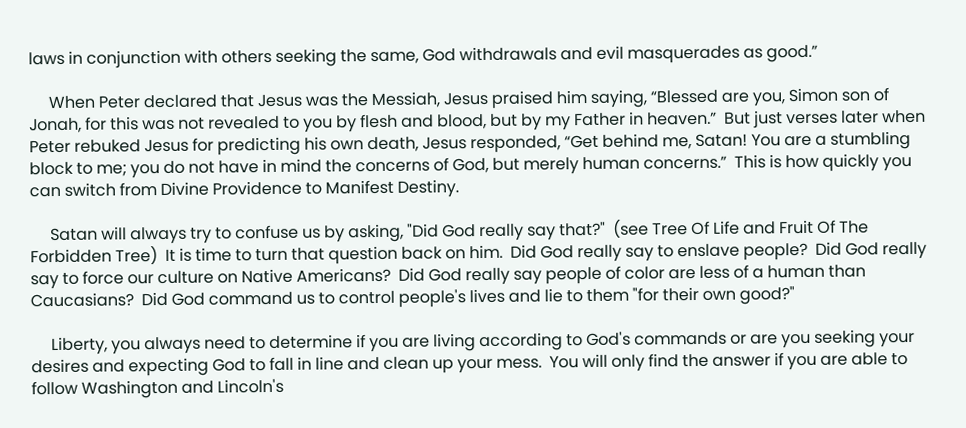laws in conjunction with others seeking the same, God withdrawals and evil masquerades as good.”

     When Peter declared that Jesus was the Messiah, Jesus praised him saying, “Blessed are you, Simon son of Jonah, for this was not revealed to you by flesh and blood, but by my Father in heaven.”  But just verses later when Peter rebuked Jesus for predicting his own death, Jesus responded, “Get behind me, Satan! You are a stumbling block to me; you do not have in mind the concerns of God, but merely human concerns.”  This is how quickly you can switch from Divine Providence to Manifest Destiny.

     Satan will always try to confuse us by asking, "Did God really say that?"  (see Tree Of Life and Fruit Of The Forbidden Tree)  It is time to turn that question back on him.  Did God really say to enslave people?  Did God really say to force our culture on Native Americans?  Did God really say people of color are less of a human than Caucasians?  Did God command us to control people's lives and lie to them "for their own good?"

     Liberty, you always need to determine if you are living according to God's commands or are you seeking your desires and expecting God to fall in line and clean up your mess.  You will only find the answer if you are able to follow Washington and Lincoln's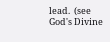lead.  (see God's Divine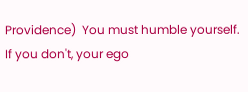Providence)  You must humble yourself.  If you don't, your ego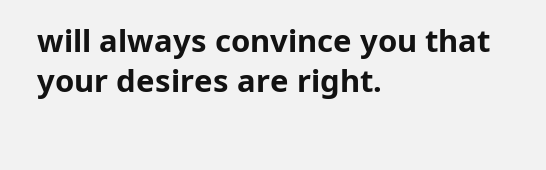will always convince you that your desires are right.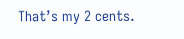That’s my 2 cents.